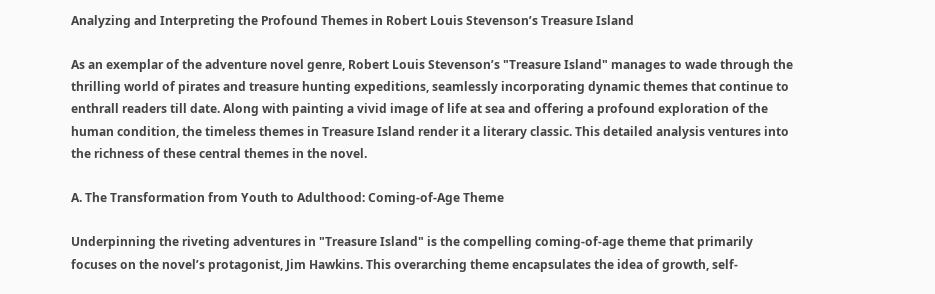Analyzing and Interpreting the Profound Themes in Robert Louis Stevenson’s Treasure Island

As an exemplar of the adventure novel genre, Robert Louis Stevenson’s "Treasure Island" manages to wade through the thrilling world of pirates and treasure hunting expeditions, seamlessly incorporating dynamic themes that continue to enthrall readers till date. Along with painting a vivid image of life at sea and offering a profound exploration of the human condition, the timeless themes in Treasure Island render it a literary classic. This detailed analysis ventures into the richness of these central themes in the novel.

A. The Transformation from Youth to Adulthood: Coming-of-Age Theme

Underpinning the riveting adventures in "Treasure Island" is the compelling coming-of-age theme that primarily focuses on the novel’s protagonist, Jim Hawkins. This overarching theme encapsulates the idea of growth, self-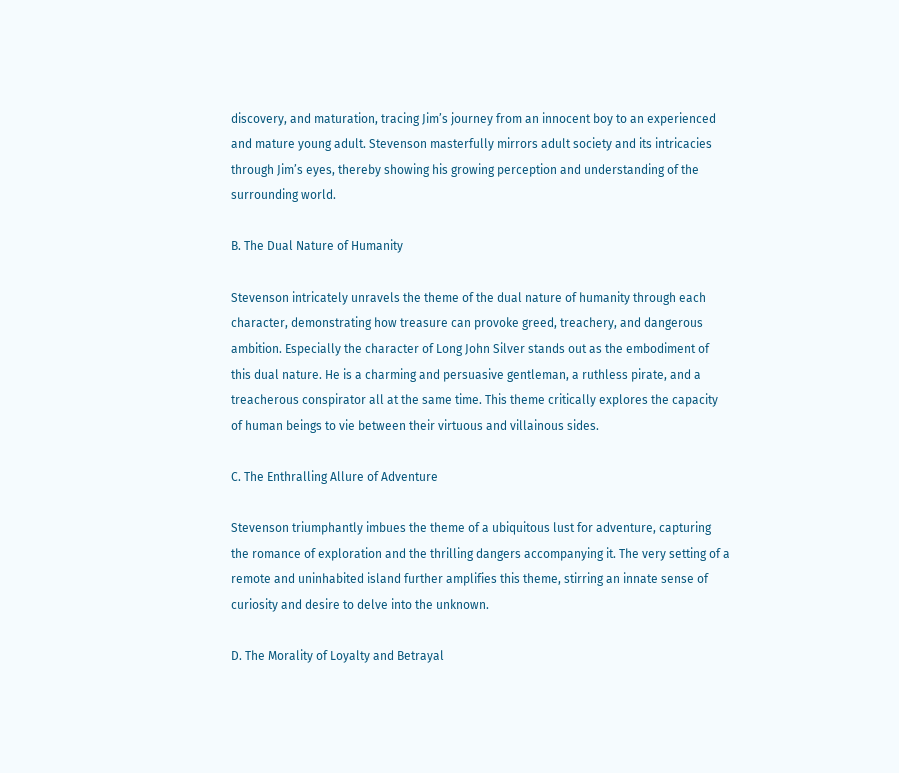discovery, and maturation, tracing Jim’s journey from an innocent boy to an experienced and mature young adult. Stevenson masterfully mirrors adult society and its intricacies through Jim’s eyes, thereby showing his growing perception and understanding of the surrounding world.

B. The Dual Nature of Humanity

Stevenson intricately unravels the theme of the dual nature of humanity through each character, demonstrating how treasure can provoke greed, treachery, and dangerous ambition. Especially the character of Long John Silver stands out as the embodiment of this dual nature. He is a charming and persuasive gentleman, a ruthless pirate, and a treacherous conspirator all at the same time. This theme critically explores the capacity of human beings to vie between their virtuous and villainous sides.

C. The Enthralling Allure of Adventure

Stevenson triumphantly imbues the theme of a ubiquitous lust for adventure, capturing the romance of exploration and the thrilling dangers accompanying it. The very setting of a remote and uninhabited island further amplifies this theme, stirring an innate sense of curiosity and desire to delve into the unknown.

D. The Morality of Loyalty and Betrayal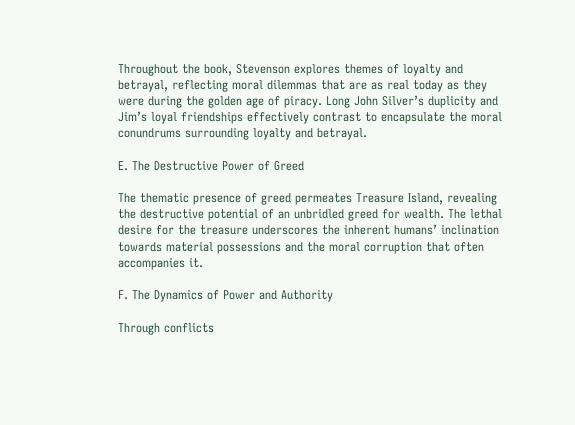Throughout the book, Stevenson explores themes of loyalty and betrayal, reflecting moral dilemmas that are as real today as they were during the golden age of piracy. Long John Silver’s duplicity and Jim’s loyal friendships effectively contrast to encapsulate the moral conundrums surrounding loyalty and betrayal.

E. The Destructive Power of Greed

The thematic presence of greed permeates Treasure Island, revealing the destructive potential of an unbridled greed for wealth. The lethal desire for the treasure underscores the inherent humans’ inclination towards material possessions and the moral corruption that often accompanies it.

F. The Dynamics of Power and Authority

Through conflicts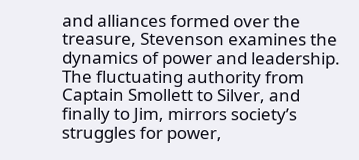and alliances formed over the treasure, Stevenson examines the dynamics of power and leadership. The fluctuating authority from Captain Smollett to Silver, and finally to Jim, mirrors society’s struggles for power,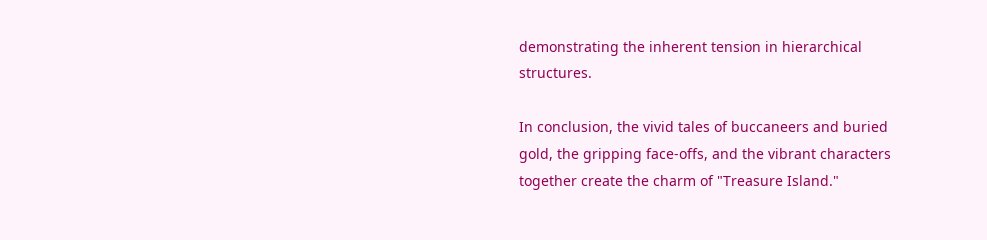demonstrating the inherent tension in hierarchical structures.

In conclusion, the vivid tales of buccaneers and buried gold, the gripping face-offs, and the vibrant characters together create the charm of "Treasure Island."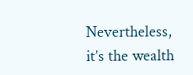Nevertheless, it’s the wealth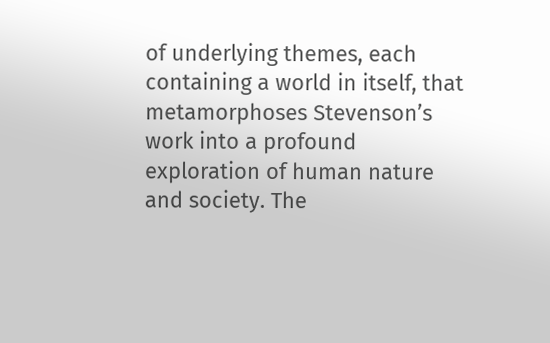of underlying themes, each containing a world in itself, that metamorphoses Stevenson’s work into a profound exploration of human nature and society. The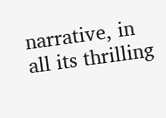narrative, in all its thrilling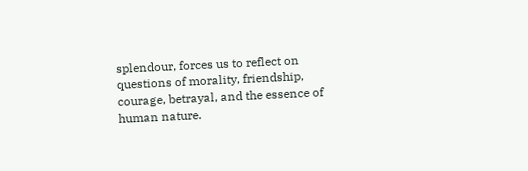splendour, forces us to reflect on questions of morality, friendship, courage, betrayal, and the essence of human nature.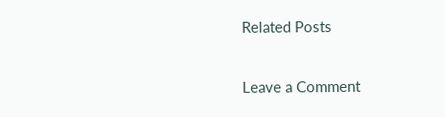Related Posts

Leave a Comment